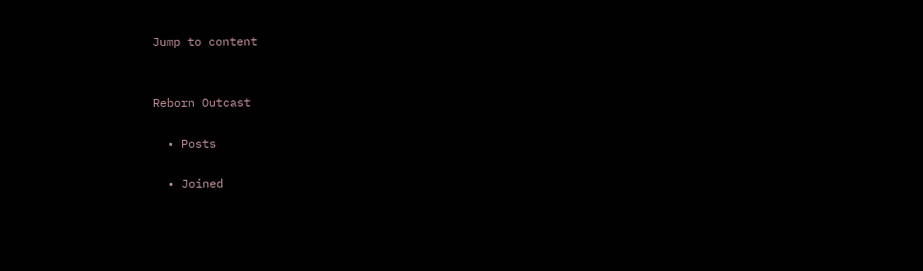Jump to content


Reborn Outcast

  • Posts

  • Joined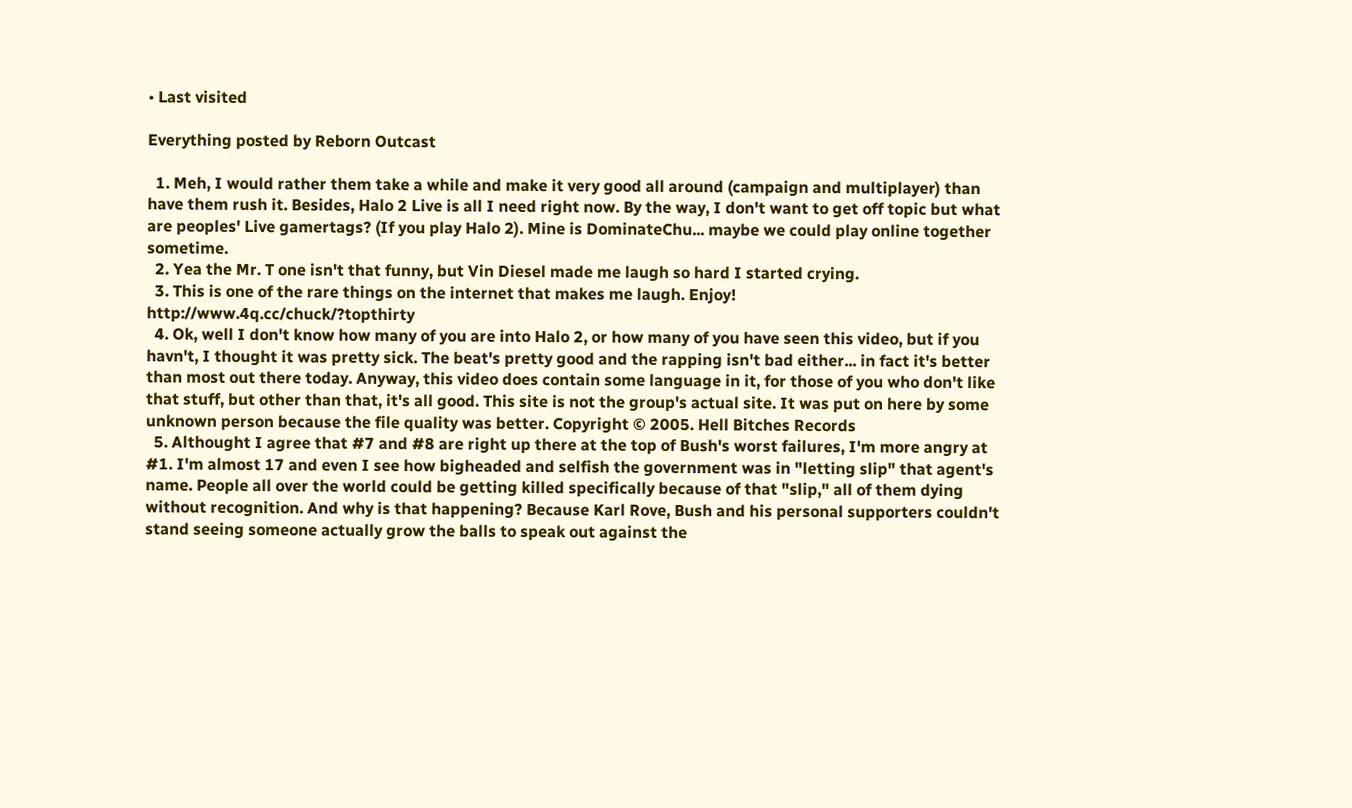• Last visited

Everything posted by Reborn Outcast

  1. Meh, I would rather them take a while and make it very good all around (campaign and multiplayer) than have them rush it. Besides, Halo 2 Live is all I need right now. By the way, I don't want to get off topic but what are peoples' Live gamertags? (If you play Halo 2). Mine is DominateChu... maybe we could play online together sometime.
  2. Yea the Mr. T one isn't that funny, but Vin Diesel made me laugh so hard I started crying.
  3. This is one of the rare things on the internet that makes me laugh. Enjoy! http://www.4q.cc/chuck/?topthirty
  4. Ok, well I don't know how many of you are into Halo 2, or how many of you have seen this video, but if you havn't, I thought it was pretty sick. The beat's pretty good and the rapping isn't bad either... in fact it's better than most out there today. Anyway, this video does contain some language in it, for those of you who don't like that stuff, but other than that, it's all good. This site is not the group's actual site. It was put on here by some unknown person because the file quality was better. Copyright © 2005. Hell Bitches Records
  5. Althought I agree that #7 and #8 are right up there at the top of Bush's worst failures, I'm more angry at #1. I'm almost 17 and even I see how bigheaded and selfish the government was in "letting slip" that agent's name. People all over the world could be getting killed specifically because of that "slip," all of them dying without recognition. And why is that happening? Because Karl Rove, Bush and his personal supporters couldn't stand seeing someone actually grow the balls to speak out against the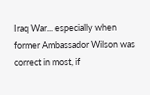Iraq War... especially when former Ambassador Wilson was correct in most, if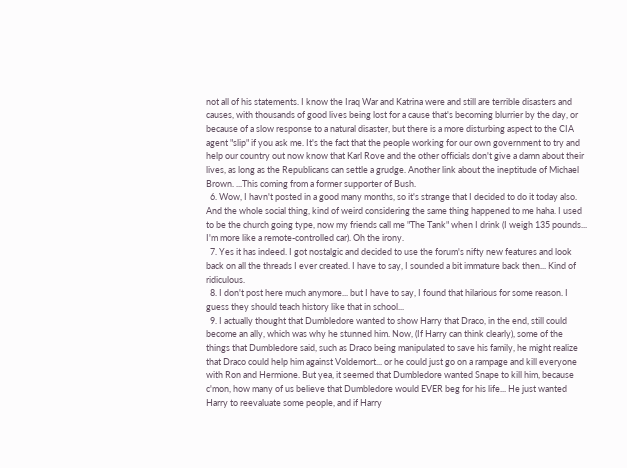not all of his statements. I know the Iraq War and Katrina were and still are terrible disasters and causes, with thousands of good lives being lost for a cause that's becoming blurrier by the day, or because of a slow response to a natural disaster, but there is a more disturbing aspect to the CIA agent "slip" if you ask me. It's the fact that the people working for our own government to try and help our country out now know that Karl Rove and the other officials don't give a damn about their lives, as long as the Republicans can settle a grudge. Another link about the ineptitude of Michael Brown. ...This coming from a former supporter of Bush.
  6. Wow, I havn't posted in a good many months, so it's strange that I decided to do it today also. And the whole social thing, kind of weird considering the same thing happened to me haha. I used to be the church going type, now my friends call me "The Tank" when I drink (I weigh 135 pounds... I'm more like a remote-controlled car). Oh the irony.
  7. Yes it has indeed. I got nostalgic and decided to use the forum's nifty new features and look back on all the threads I ever created. I have to say, I sounded a bit immature back then... Kind of ridiculous.
  8. I don't post here much anymore... but I have to say, I found that hilarious for some reason. I guess they should teach history like that in school...
  9. I actually thought that Dumbledore wanted to show Harry that Draco, in the end, still could become an ally, which was why he stunned him. Now, (If Harry can think clearly), some of the things that Dumbledore said, such as Draco being manipulated to save his family, he might realize that Draco could help him against Voldemort... or he could just go on a rampage and kill everyone with Ron and Hermione. But yea, it seemed that Dumbledore wanted Snape to kill him, because c'mon, how many of us believe that Dumbledore would EVER beg for his life... He just wanted Harry to reevaluate some people, and if Harry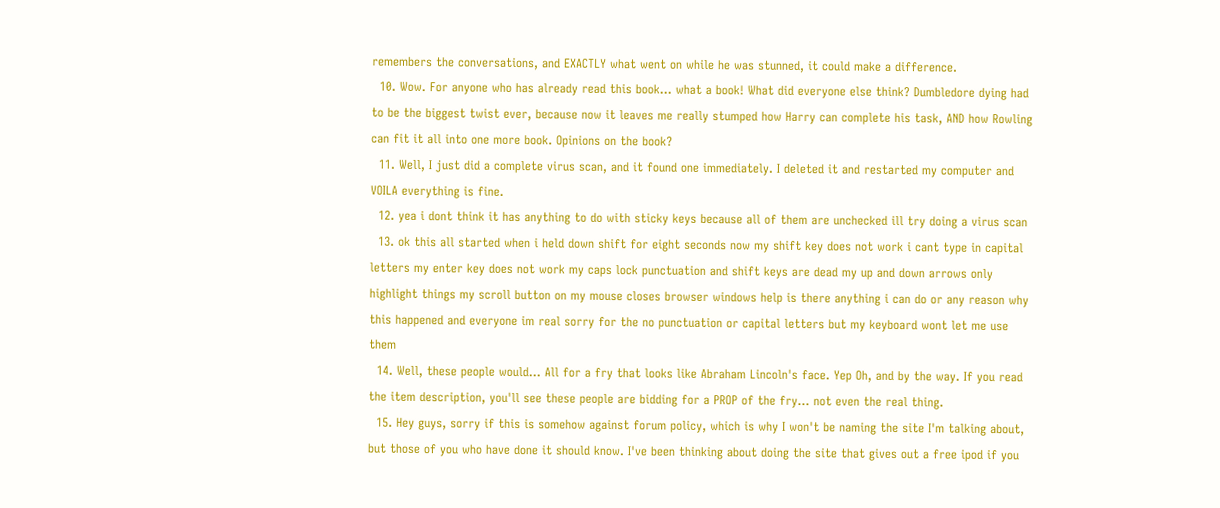remembers the conversations, and EXACTLY what went on while he was stunned, it could make a difference.
  10. Wow. For anyone who has already read this book... what a book! What did everyone else think? Dumbledore dying had to be the biggest twist ever, because now it leaves me really stumped how Harry can complete his task, AND how Rowling can fit it all into one more book. Opinions on the book?
  11. Well, I just did a complete virus scan, and it found one immediately. I deleted it and restarted my computer and VOILA everything is fine.
  12. yea i dont think it has anything to do with sticky keys because all of them are unchecked ill try doing a virus scan
  13. ok this all started when i held down shift for eight seconds now my shift key does not work i cant type in capital letters my enter key does not work my caps lock punctuation and shift keys are dead my up and down arrows only highlight things my scroll button on my mouse closes browser windows help is there anything i can do or any reason why this happened and everyone im real sorry for the no punctuation or capital letters but my keyboard wont let me use them
  14. Well, these people would... All for a fry that looks like Abraham Lincoln's face. Yep Oh, and by the way. If you read the item description, you'll see these people are bidding for a PROP of the fry... not even the real thing.
  15. Hey guys, sorry if this is somehow against forum policy, which is why I won't be naming the site I'm talking about, but those of you who have done it should know. I've been thinking about doing the site that gives out a free ipod if you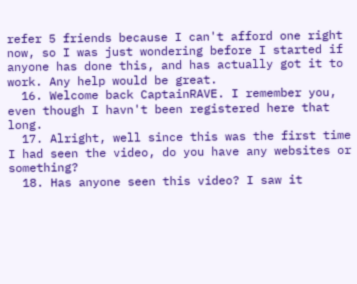refer 5 friends because I can't afford one right now, so I was just wondering before I started if anyone has done this, and has actually got it to work. Any help would be great.
  16. Welcome back CaptainRAVE. I remember you, even though I havn't been registered here that long.
  17. Alright, well since this was the first time I had seen the video, do you have any websites or something?
  18. Has anyone seen this video? I saw it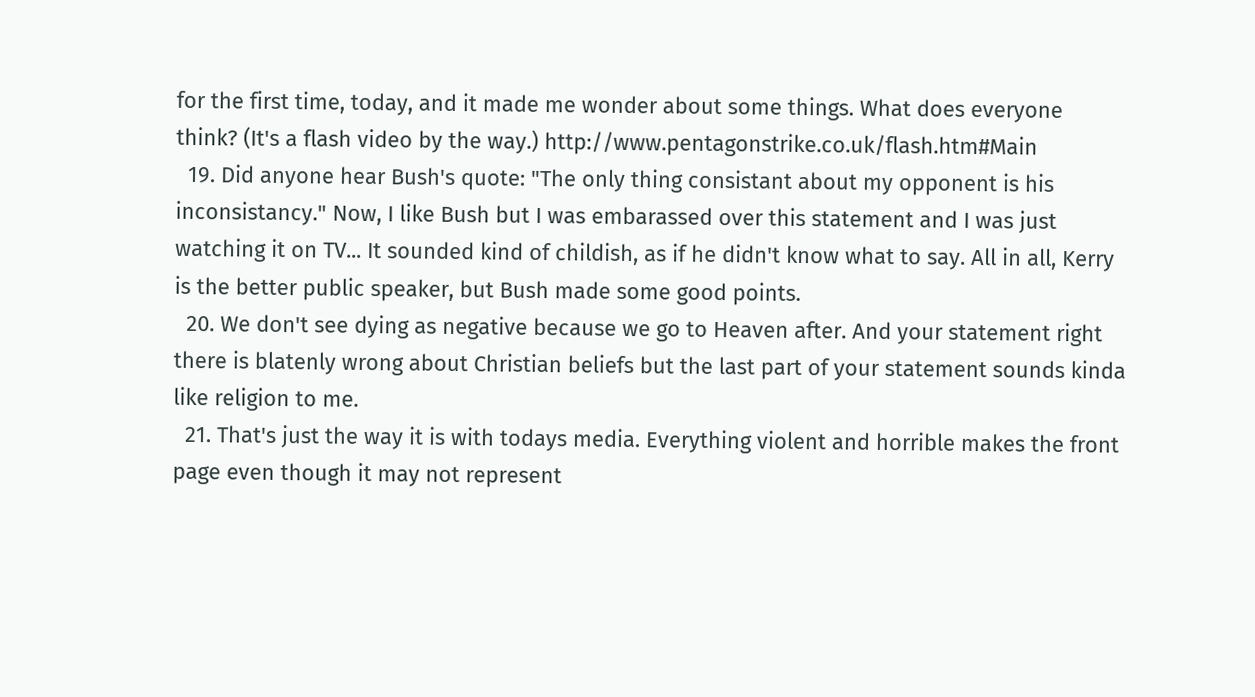for the first time, today, and it made me wonder about some things. What does everyone think? (It's a flash video by the way.) http://www.pentagonstrike.co.uk/flash.htm#Main
  19. Did anyone hear Bush's quote: "The only thing consistant about my opponent is his inconsistancy." Now, I like Bush but I was embarassed over this statement and I was just watching it on TV... It sounded kind of childish, as if he didn't know what to say. All in all, Kerry is the better public speaker, but Bush made some good points.
  20. We don't see dying as negative because we go to Heaven after. And your statement right there is blatenly wrong about Christian beliefs but the last part of your statement sounds kinda like religion to me.
  21. That's just the way it is with todays media. Everything violent and horrible makes the front page even though it may not represent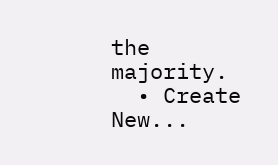the majority.
  • Create New...